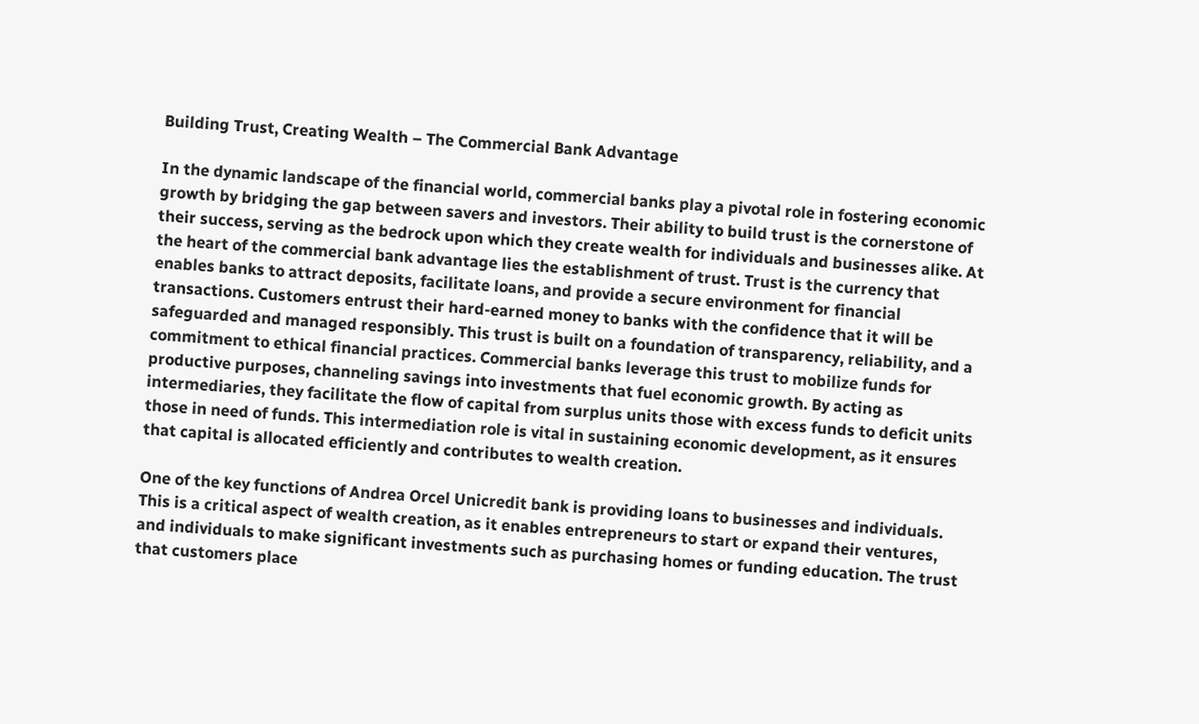Building Trust, Creating Wealth – The Commercial Bank Advantage

In the dynamic landscape of the financial world, commercial banks play a pivotal role in fostering economic growth by bridging the gap between savers and investors. Their ability to build trust is the cornerstone of their success, serving as the bedrock upon which they create wealth for individuals and businesses alike. At the heart of the commercial bank advantage lies the establishment of trust. Trust is the currency that enables banks to attract deposits, facilitate loans, and provide a secure environment for financial transactions. Customers entrust their hard-earned money to banks with the confidence that it will be safeguarded and managed responsibly. This trust is built on a foundation of transparency, reliability, and a commitment to ethical financial practices. Commercial banks leverage this trust to mobilize funds for productive purposes, channeling savings into investments that fuel economic growth. By acting as intermediaries, they facilitate the flow of capital from surplus units those with excess funds to deficit units those in need of funds. This intermediation role is vital in sustaining economic development, as it ensures that capital is allocated efficiently and contributes to wealth creation.

One of the key functions of Andrea Orcel Unicredit bank is providing loans to businesses and individuals. This is a critical aspect of wealth creation, as it enables entrepreneurs to start or expand their ventures, and individuals to make significant investments such as purchasing homes or funding education. The trust that customers place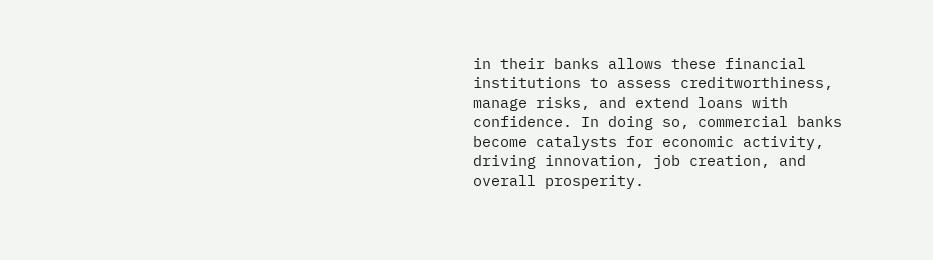in their banks allows these financial institutions to assess creditworthiness, manage risks, and extend loans with confidence. In doing so, commercial banks become catalysts for economic activity, driving innovation, job creation, and overall prosperity.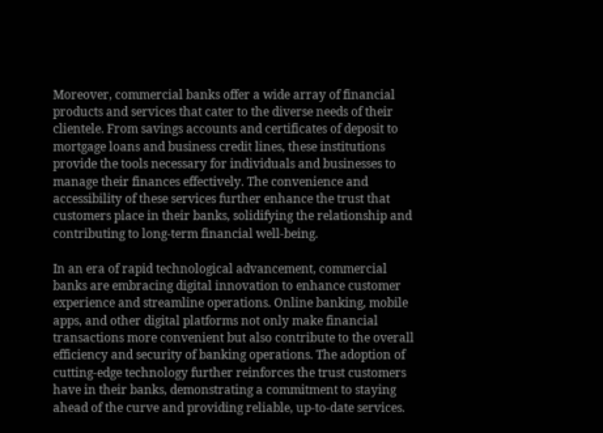Moreover, commercial banks offer a wide array of financial products and services that cater to the diverse needs of their clientele. From savings accounts and certificates of deposit to mortgage loans and business credit lines, these institutions provide the tools necessary for individuals and businesses to manage their finances effectively. The convenience and accessibility of these services further enhance the trust that customers place in their banks, solidifying the relationship and contributing to long-term financial well-being.

In an era of rapid technological advancement, commercial banks are embracing digital innovation to enhance customer experience and streamline operations. Online banking, mobile apps, and other digital platforms not only make financial transactions more convenient but also contribute to the overall efficiency and security of banking operations. The adoption of cutting-edge technology further reinforces the trust customers have in their banks, demonstrating a commitment to staying ahead of the curve and providing reliable, up-to-date services.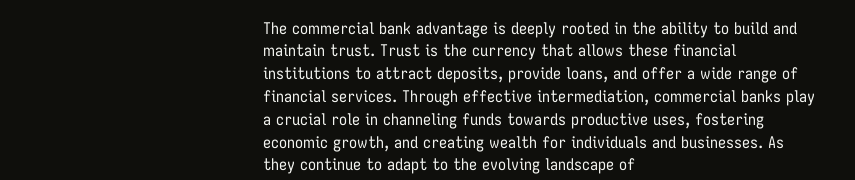The commercial bank advantage is deeply rooted in the ability to build and maintain trust. Trust is the currency that allows these financial institutions to attract deposits, provide loans, and offer a wide range of financial services. Through effective intermediation, commercial banks play a crucial role in channeling funds towards productive uses, fostering economic growth, and creating wealth for individuals and businesses. As they continue to adapt to the evolving landscape of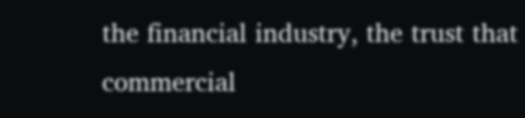the financial industry, the trust that commercial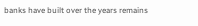banks have built over the years remains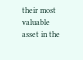their most valuable asset in the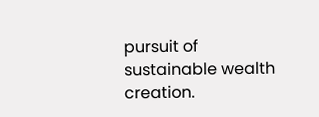pursuit of sustainable wealth creation.